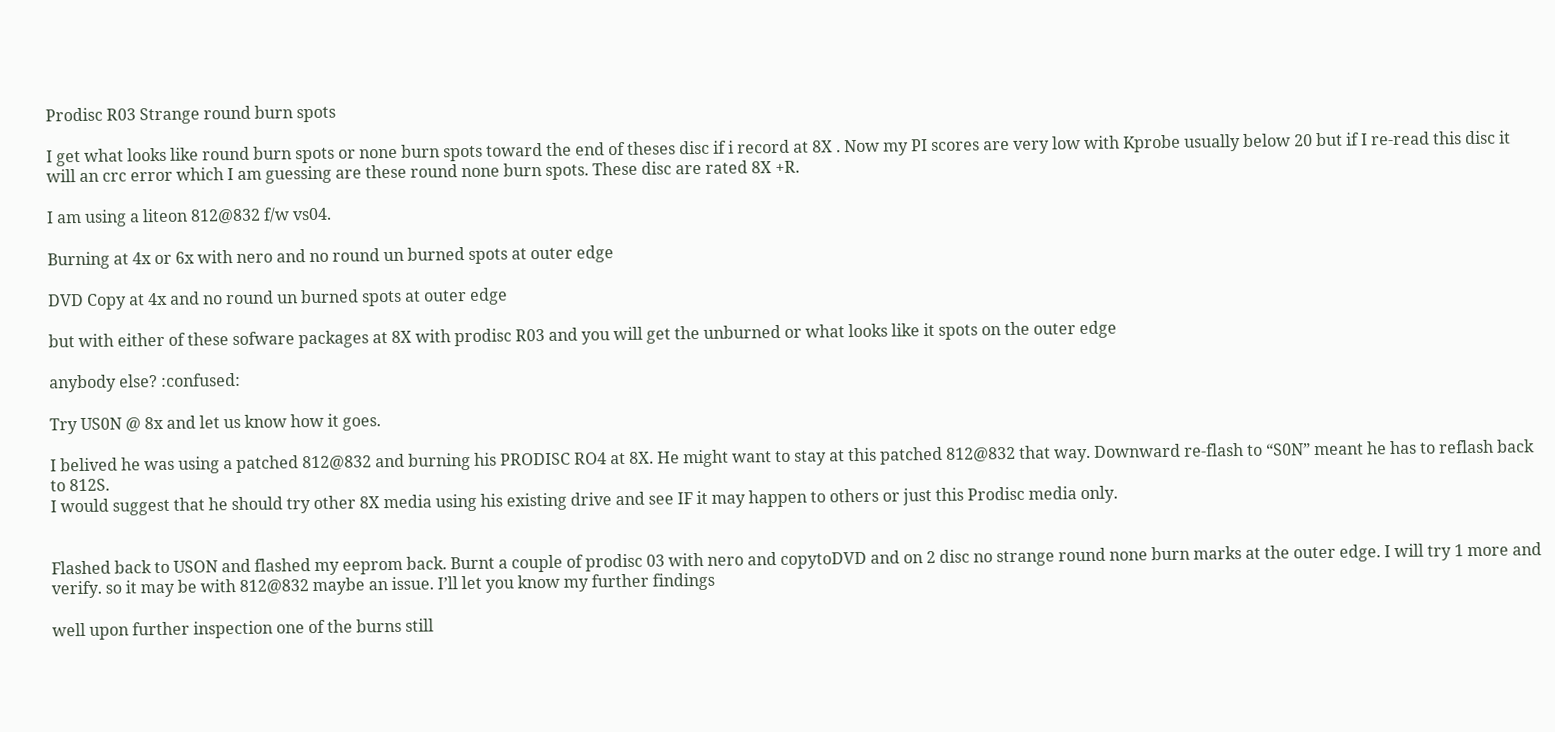Prodisc R03 Strange round burn spots

I get what looks like round burn spots or none burn spots toward the end of theses disc if i record at 8X . Now my PI scores are very low with Kprobe usually below 20 but if I re-read this disc it will an crc error which I am guessing are these round none burn spots. These disc are rated 8X +R.

I am using a liteon 812@832 f/w vs04.

Burning at 4x or 6x with nero and no round un burned spots at outer edge

DVD Copy at 4x and no round un burned spots at outer edge

but with either of these sofware packages at 8X with prodisc R03 and you will get the unburned or what looks like it spots on the outer edge

anybody else? :confused:

Try US0N @ 8x and let us know how it goes.

I belived he was using a patched 812@832 and burning his PRODISC RO4 at 8X. He might want to stay at this patched 812@832 that way. Downward re-flash to “S0N” meant he has to reflash back to 812S.
I would suggest that he should try other 8X media using his existing drive and see IF it may happen to others or just this Prodisc media only.


Flashed back to USON and flashed my eeprom back. Burnt a couple of prodisc 03 with nero and copytoDVD and on 2 disc no strange round none burn marks at the outer edge. I will try 1 more and verify. so it may be with 812@832 maybe an issue. I’ll let you know my further findings

well upon further inspection one of the burns still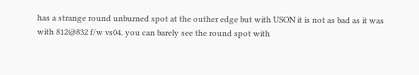has a strange round unburned spot at the outher edge but with USON it is not as bad as it was with 812@832 f/w vs04. you can barely see the round spot with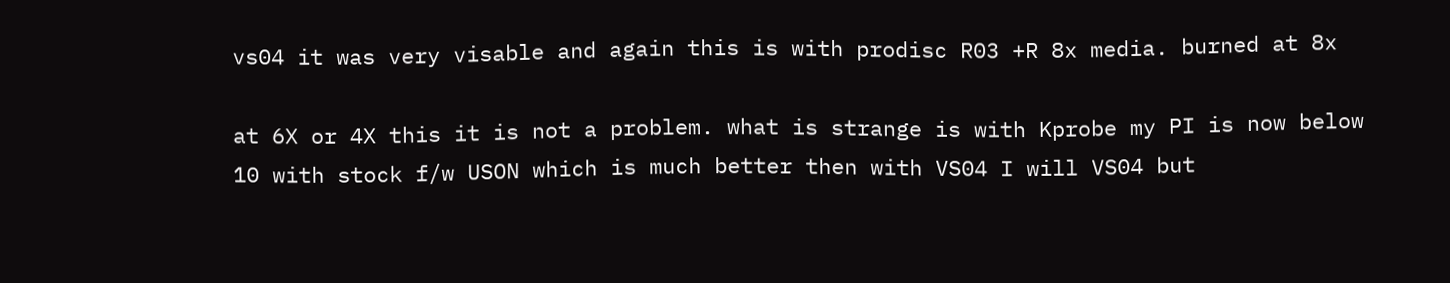vs04 it was very visable and again this is with prodisc R03 +R 8x media. burned at 8x

at 6X or 4X this it is not a problem. what is strange is with Kprobe my PI is now below 10 with stock f/w USON which is much better then with VS04 I will VS04 but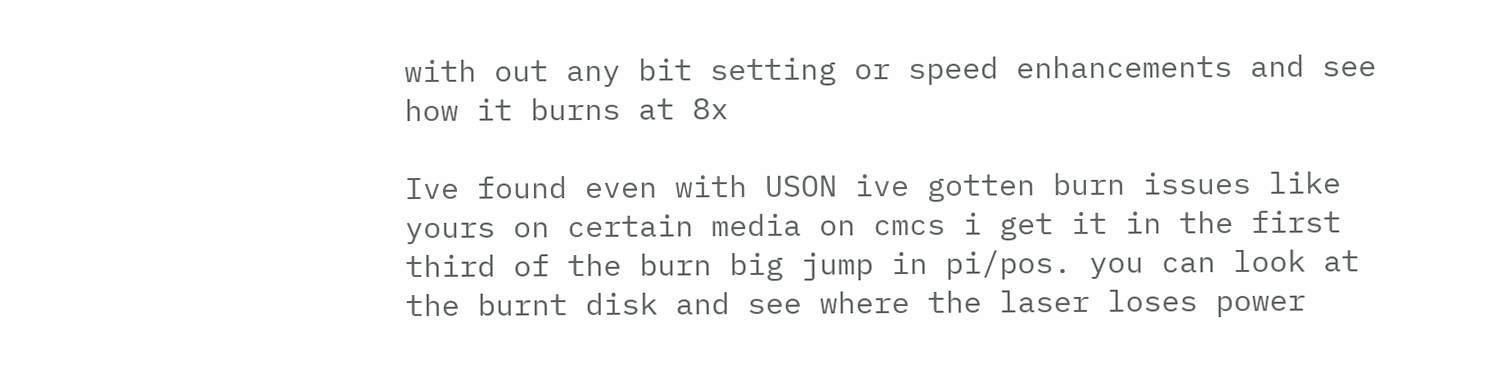with out any bit setting or speed enhancements and see how it burns at 8x

Ive found even with USON ive gotten burn issues like yours on certain media on cmcs i get it in the first third of the burn big jump in pi/pos. you can look at the burnt disk and see where the laser loses power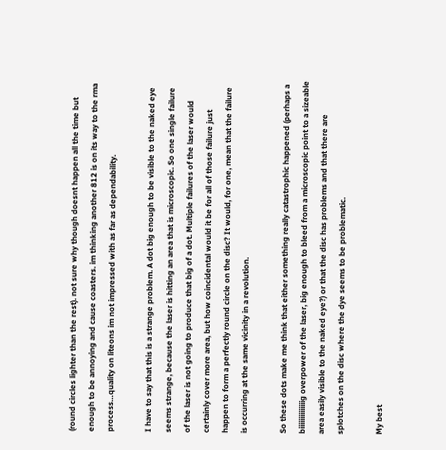(round circles lighter than the rest). not sure why though doesnt happen all the time but enough to be annoying and cause coasters. im thinking another 812 is on its way to the rma process…quality on liteons im not impressed with as far as dependability.

I have to say that this is a strange problem. A dot big enough to be visible to the naked eye seems strange, because the laser is hitting an area that is microscopic. So one single failure of the laser is not going to produce that big of a dot. Multiple failures of the laser would certainly cover more area, but how coincidental would it be for all of those failure just happen to form a perfectly round circle on the disc? It would, for one, mean that the failure is occurring at the same vicinity in a revolution.

So these dots make me think that either something really catastrophic happened (perhaps a biiiiiiiiiiiiiig overpower of the laser, big enough to bleed from a microscopic point to a sizeable area easily visible to the naked eye?) or that the disc has problems and that there are splotches on the disc where the dye seems to be problematic.

My best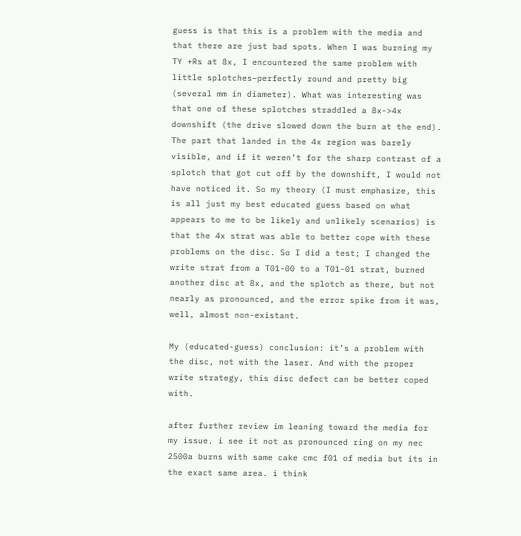guess is that this is a problem with the media and that there are just bad spots. When I was burning my TY +Rs at 8x, I encountered the same problem with little splotches–perfectly round and pretty big (several mm in diameter). What was interesting was that one of these splotches straddled a 8x->4x downshift (the drive slowed down the burn at the end). The part that landed in the 4x region was barely visible, and if it weren’t for the sharp contrast of a splotch that got cut off by the downshift, I would not have noticed it. So my theory (I must emphasize, this is all just my best educated guess based on what appears to me to be likely and unlikely scenarios) is that the 4x strat was able to better cope with these problems on the disc. So I did a test; I changed the write strat from a T01-00 to a T01-01 strat, burned another disc at 8x, and the splotch as there, but not nearly as pronounced, and the error spike from it was, well, almost non-existant.

My (educated-guess) conclusion: it’s a problem with the disc, not with the laser. And with the proper write strategy, this disc defect can be better coped with.

after further review im leaning toward the media for my issue. i see it not as pronounced ring on my nec 2500a burns with same cake cmc f01 of media but its in the exact same area. i think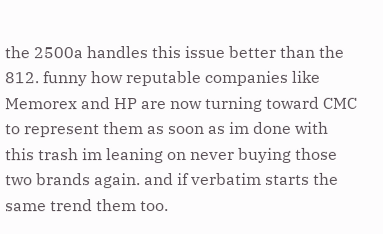the 2500a handles this issue better than the 812. funny how reputable companies like Memorex and HP are now turning toward CMC to represent them as soon as im done with this trash im leaning on never buying those two brands again. and if verbatim starts the same trend them too.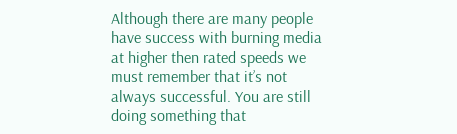Although there are many people have success with burning media at higher then rated speeds we must remember that it’s not always successful. You are still doing something that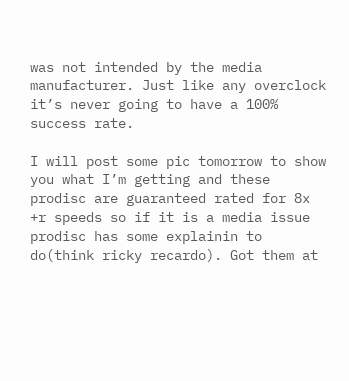was not intended by the media manufacturer. Just like any overclock it’s never going to have a 100% success rate.

I will post some pic tomorrow to show you what I’m getting and these prodisc are guaranteed rated for 8x +r speeds so if it is a media issue prodisc has some explainin to do(think ricky recardo). Got them at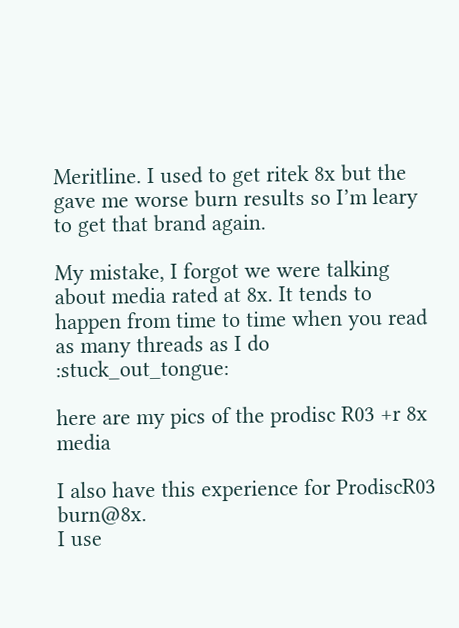Meritline. I used to get ritek 8x but the gave me worse burn results so I’m leary to get that brand again.

My mistake, I forgot we were talking about media rated at 8x. It tends to happen from time to time when you read as many threads as I do :stuck_out_tongue:

here are my pics of the prodisc R03 +r 8x media

I also have this experience for ProdiscR03 burn@8x.
I use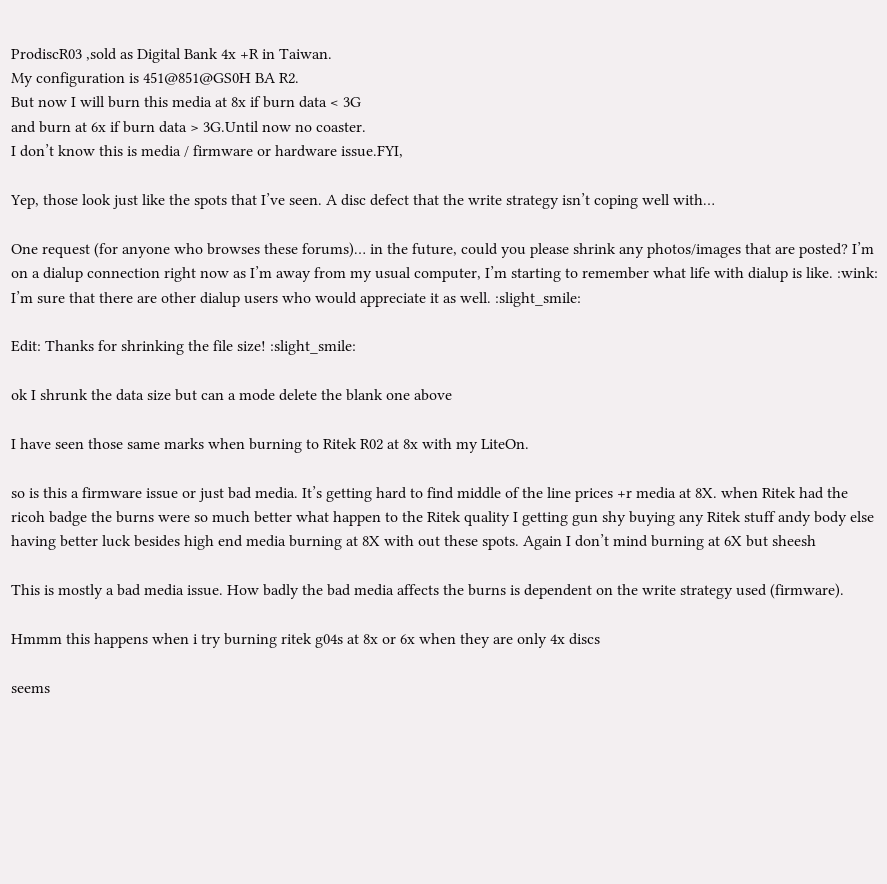ProdiscR03 ,sold as Digital Bank 4x +R in Taiwan.
My configuration is 451@851@GS0H BA R2.
But now I will burn this media at 8x if burn data < 3G
and burn at 6x if burn data > 3G.Until now no coaster.
I don’t know this is media / firmware or hardware issue.FYI,

Yep, those look just like the spots that I’ve seen. A disc defect that the write strategy isn’t coping well with…

One request (for anyone who browses these forums)… in the future, could you please shrink any photos/images that are posted? I’m on a dialup connection right now as I’m away from my usual computer, I’m starting to remember what life with dialup is like. :wink: I’m sure that there are other dialup users who would appreciate it as well. :slight_smile:

Edit: Thanks for shrinking the file size! :slight_smile:

ok I shrunk the data size but can a mode delete the blank one above

I have seen those same marks when burning to Ritek R02 at 8x with my LiteOn.

so is this a firmware issue or just bad media. It’s getting hard to find middle of the line prices +r media at 8X. when Ritek had the ricoh badge the burns were so much better what happen to the Ritek quality I getting gun shy buying any Ritek stuff andy body else having better luck besides high end media burning at 8X with out these spots. Again I don’t mind burning at 6X but sheesh

This is mostly a bad media issue. How badly the bad media affects the burns is dependent on the write strategy used (firmware).

Hmmm this happens when i try burning ritek g04s at 8x or 6x when they are only 4x discs

seems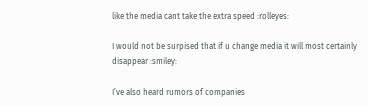like the media cant take the extra speed :rolleyes:

I would not be surpised that if u change media it will most certainly disappear :smiley:

I’ve also heard rumors of companies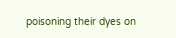poisoning their dyes on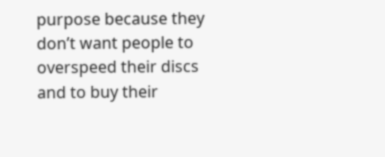purpose because they don’t want people to overspeed their discs and to buy their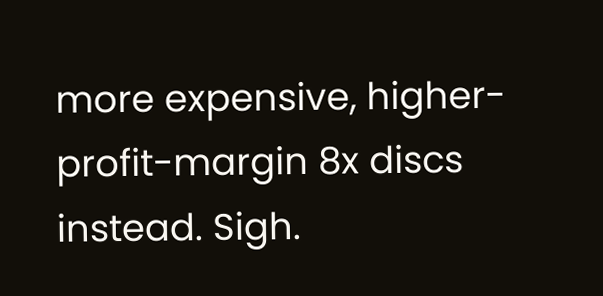more expensive, higher-profit-margin 8x discs instead. Sigh.